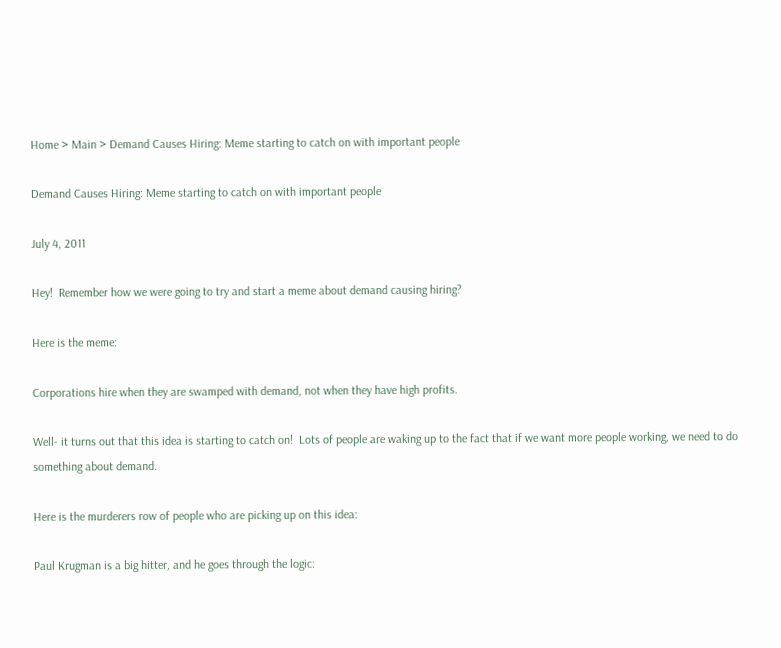Home > Main > Demand Causes Hiring: Meme starting to catch on with important people

Demand Causes Hiring: Meme starting to catch on with important people

July 4, 2011

Hey!  Remember how we were going to try and start a meme about demand causing hiring?

Here is the meme:

Corporations hire when they are swamped with demand, not when they have high profits.

Well- it turns out that this idea is starting to catch on!  Lots of people are waking up to the fact that if we want more people working, we need to do something about demand.

Here is the murderers row of people who are picking up on this idea:

Paul Krugman is a big hitter, and he goes through the logic: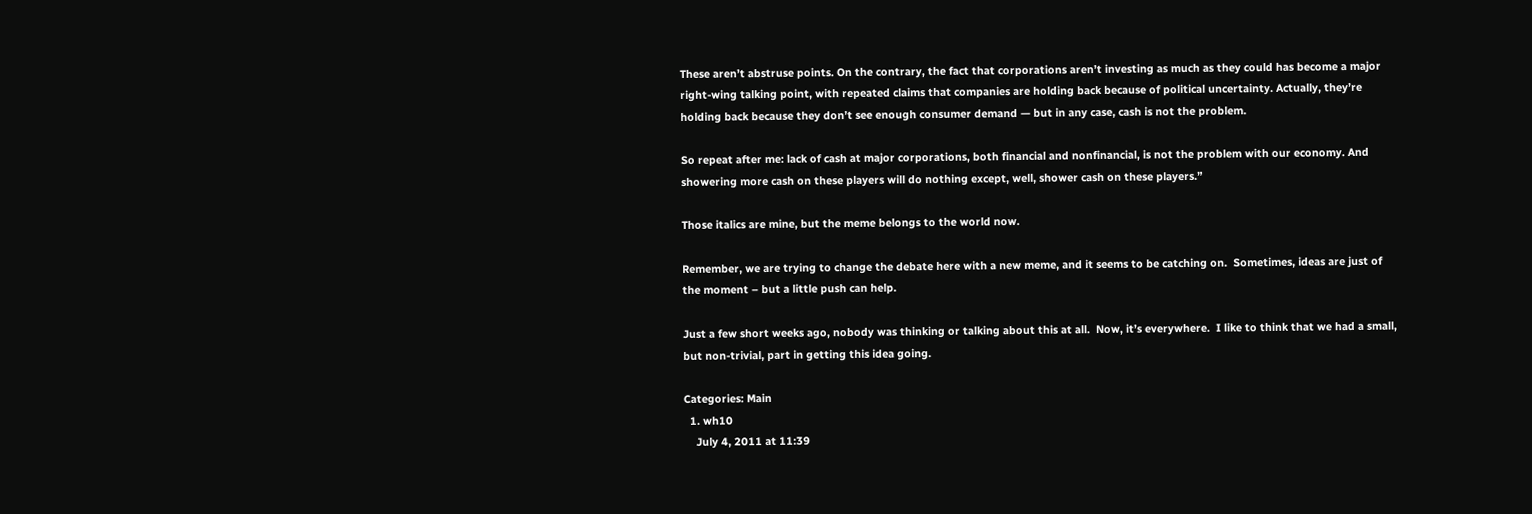These aren’t abstruse points. On the contrary, the fact that corporations aren’t investing as much as they could has become a major right-wing talking point, with repeated claims that companies are holding back because of political uncertainty. Actually, they’re holding back because they don’t see enough consumer demand — but in any case, cash is not the problem.

So repeat after me: lack of cash at major corporations, both financial and nonfinancial, is not the problem with our economy. And showering more cash on these players will do nothing except, well, shower cash on these players.”

Those italics are mine, but the meme belongs to the world now.

Remember, we are trying to change the debate here with a new meme, and it seems to be catching on.  Sometimes, ideas are just of the moment – but a little push can help.

Just a few short weeks ago, nobody was thinking or talking about this at all.  Now, it’s everywhere.  I like to think that we had a small, but non-trivial, part in getting this idea going.

Categories: Main
  1. wh10
    July 4, 2011 at 11:39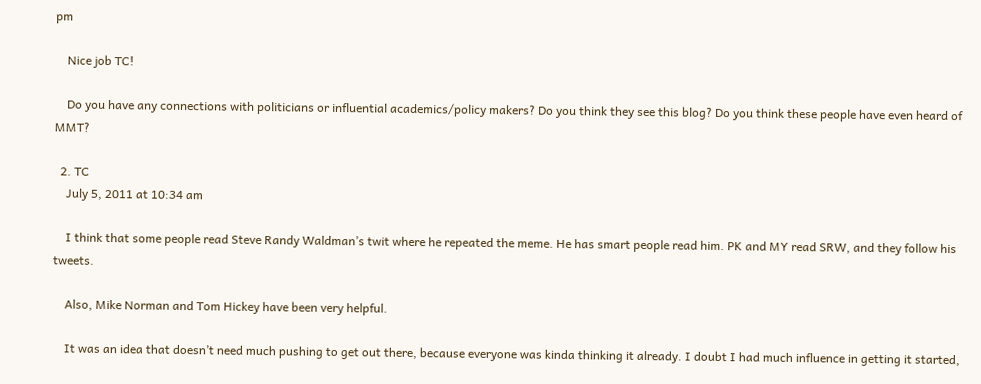pm

    Nice job TC!

    Do you have any connections with politicians or influential academics/policy makers? Do you think they see this blog? Do you think these people have even heard of MMT?

  2. TC
    July 5, 2011 at 10:34 am

    I think that some people read Steve Randy Waldman’s twit where he repeated the meme. He has smart people read him. PK and MY read SRW, and they follow his tweets.

    Also, Mike Norman and Tom Hickey have been very helpful.

    It was an idea that doesn’t need much pushing to get out there, because everyone was kinda thinking it already. I doubt I had much influence in getting it started,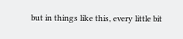but in things like this, every little bit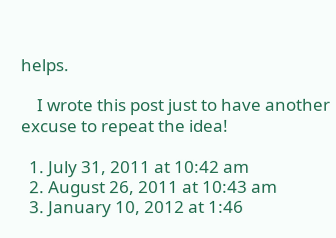helps.

    I wrote this post just to have another excuse to repeat the idea!

  1. July 31, 2011 at 10:42 am
  2. August 26, 2011 at 10:43 am
  3. January 10, 2012 at 1:46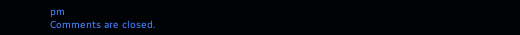pm
Comments are closed.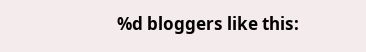%d bloggers like this: